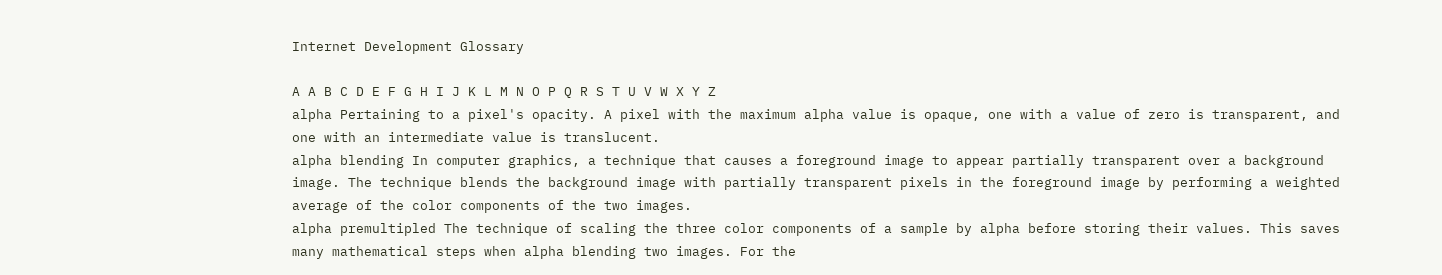Internet Development Glossary

A A B C D E F G H I J K L M N O P Q R S T U V W X Y Z
alpha Pertaining to a pixel's opacity. A pixel with the maximum alpha value is opaque, one with a value of zero is transparent, and one with an intermediate value is translucent.
alpha blending In computer graphics, a technique that causes a foreground image to appear partially transparent over a background image. The technique blends the background image with partially transparent pixels in the foreground image by performing a weighted average of the color components of the two images.
alpha premultipled The technique of scaling the three color components of a sample by alpha before storing their values. This saves many mathematical steps when alpha blending two images. For the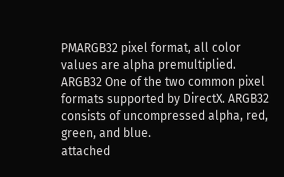PMARGB32 pixel format, all color values are alpha premultiplied.
ARGB32 One of the two common pixel formats supported by DirectX. ARGB32 consists of uncompressed alpha, red, green, and blue.
attached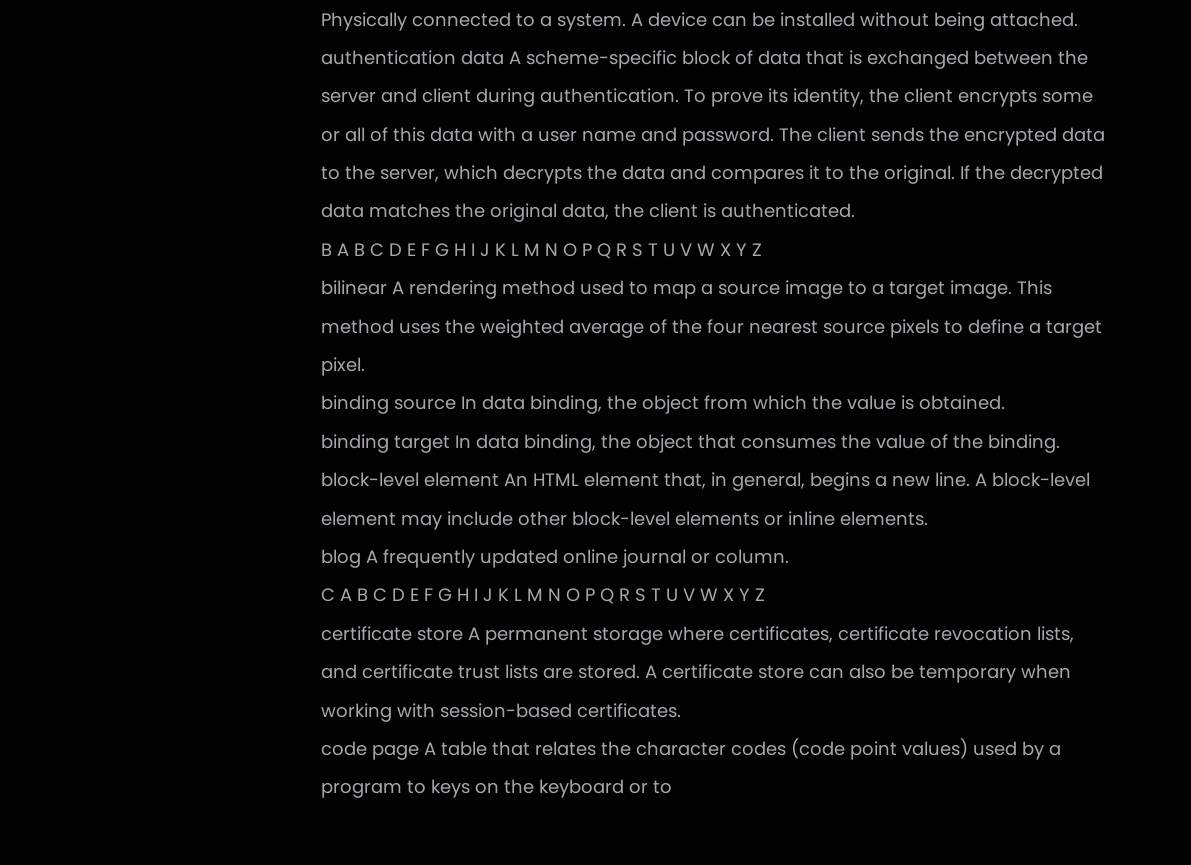Physically connected to a system. A device can be installed without being attached.
authentication data A scheme-specific block of data that is exchanged between the server and client during authentication. To prove its identity, the client encrypts some or all of this data with a user name and password. The client sends the encrypted data to the server, which decrypts the data and compares it to the original. If the decrypted data matches the original data, the client is authenticated.
B A B C D E F G H I J K L M N O P Q R S T U V W X Y Z
bilinear A rendering method used to map a source image to a target image. This method uses the weighted average of the four nearest source pixels to define a target pixel.
binding source In data binding, the object from which the value is obtained.
binding target In data binding, the object that consumes the value of the binding.
block-level element An HTML element that, in general, begins a new line. A block-level element may include other block-level elements or inline elements.
blog A frequently updated online journal or column.
C A B C D E F G H I J K L M N O P Q R S T U V W X Y Z
certificate store A permanent storage where certificates, certificate revocation lists, and certificate trust lists are stored. A certificate store can also be temporary when working with session-based certificates.
code page A table that relates the character codes (code point values) used by a program to keys on the keyboard or to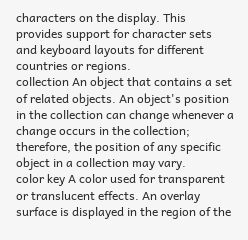characters on the display. This provides support for character sets and keyboard layouts for different countries or regions.
collection An object that contains a set of related objects. An object's position in the collection can change whenever a change occurs in the collection; therefore, the position of any specific object in a collection may vary.
color key A color used for transparent or translucent effects. An overlay surface is displayed in the region of the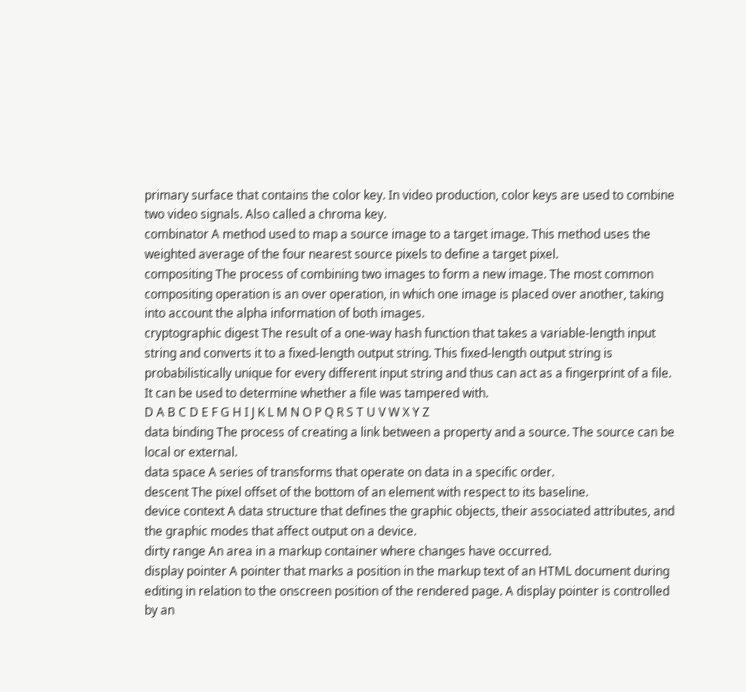primary surface that contains the color key. In video production, color keys are used to combine two video signals. Also called a chroma key.
combinator A method used to map a source image to a target image. This method uses the weighted average of the four nearest source pixels to define a target pixel.
compositing The process of combining two images to form a new image. The most common compositing operation is an over operation, in which one image is placed over another, taking into account the alpha information of both images.
cryptographic digest The result of a one-way hash function that takes a variable-length input string and converts it to a fixed-length output string. This fixed-length output string is probabilistically unique for every different input string and thus can act as a fingerprint of a file. It can be used to determine whether a file was tampered with.
D A B C D E F G H I J K L M N O P Q R S T U V W X Y Z
data binding The process of creating a link between a property and a source. The source can be local or external.
data space A series of transforms that operate on data in a specific order.
descent The pixel offset of the bottom of an element with respect to its baseline.
device context A data structure that defines the graphic objects, their associated attributes, and the graphic modes that affect output on a device.
dirty range An area in a markup container where changes have occurred.
display pointer A pointer that marks a position in the markup text of an HTML document during editing in relation to the onscreen position of the rendered page. A display pointer is controlled by an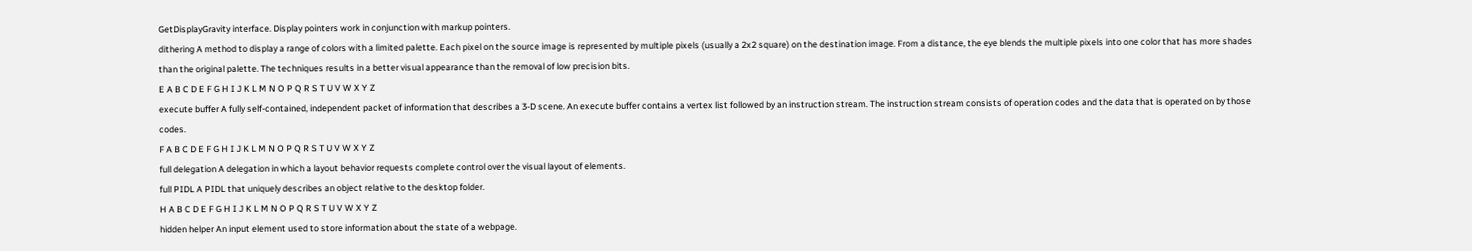GetDisplayGravity interface. Display pointers work in conjunction with markup pointers.
dithering A method to display a range of colors with a limited palette. Each pixel on the source image is represented by multiple pixels (usually a 2x2 square) on the destination image. From a distance, the eye blends the multiple pixels into one color that has more shades than the original palette. The techniques results in a better visual appearance than the removal of low precision bits.
E A B C D E F G H I J K L M N O P Q R S T U V W X Y Z
execute buffer A fully self-contained, independent packet of information that describes a 3-D scene. An execute buffer contains a vertex list followed by an instruction stream. The instruction stream consists of operation codes and the data that is operated on by those codes.
F A B C D E F G H I J K L M N O P Q R S T U V W X Y Z
full delegation A delegation in which a layout behavior requests complete control over the visual layout of elements.
full PIDL A PIDL that uniquely describes an object relative to the desktop folder.
H A B C D E F G H I J K L M N O P Q R S T U V W X Y Z
hidden helper An input element used to store information about the state of a webpage.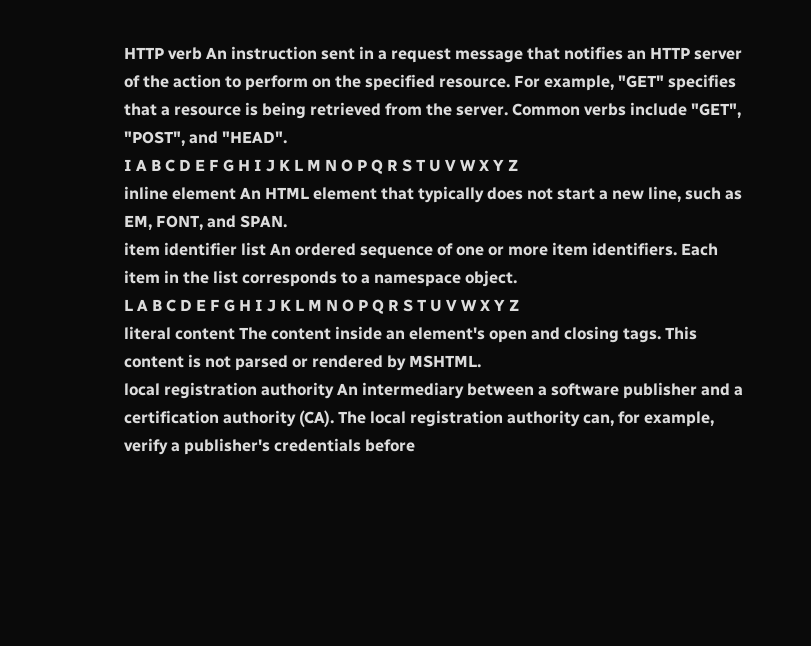HTTP verb An instruction sent in a request message that notifies an HTTP server of the action to perform on the specified resource. For example, "GET" specifies that a resource is being retrieved from the server. Common verbs include "GET", "POST", and "HEAD".
I A B C D E F G H I J K L M N O P Q R S T U V W X Y Z
inline element An HTML element that typically does not start a new line, such as EM, FONT, and SPAN.
item identifier list An ordered sequence of one or more item identifiers. Each item in the list corresponds to a namespace object.
L A B C D E F G H I J K L M N O P Q R S T U V W X Y Z
literal content The content inside an element's open and closing tags. This content is not parsed or rendered by MSHTML.
local registration authority An intermediary between a software publisher and a certification authority (CA). The local registration authority can, for example, verify a publisher's credentials before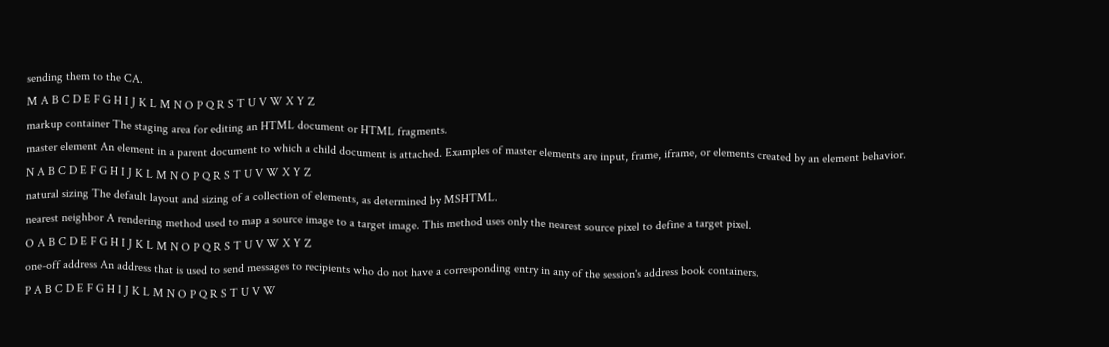sending them to the CA.
M A B C D E F G H I J K L M N O P Q R S T U V W X Y Z
markup container The staging area for editing an HTML document or HTML fragments.
master element An element in a parent document to which a child document is attached. Examples of master elements are input, frame, iframe, or elements created by an element behavior.
N A B C D E F G H I J K L M N O P Q R S T U V W X Y Z
natural sizing The default layout and sizing of a collection of elements, as determined by MSHTML.
nearest neighbor A rendering method used to map a source image to a target image. This method uses only the nearest source pixel to define a target pixel.
O A B C D E F G H I J K L M N O P Q R S T U V W X Y Z
one-off address An address that is used to send messages to recipients who do not have a corresponding entry in any of the session's address book containers.
P A B C D E F G H I J K L M N O P Q R S T U V W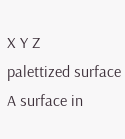X Y Z
palettized surface A surface in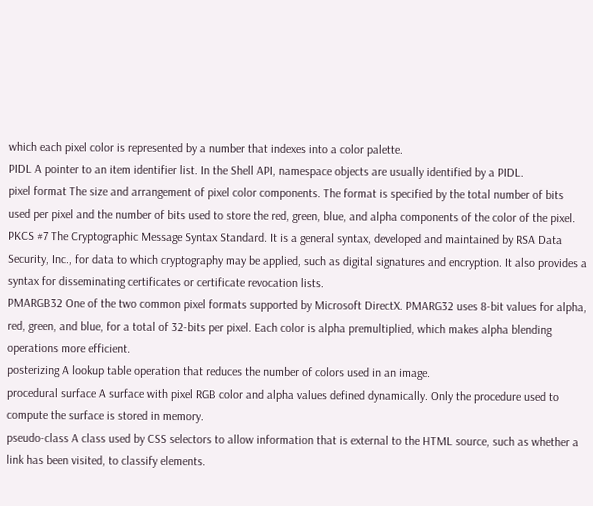which each pixel color is represented by a number that indexes into a color palette.
PIDL A pointer to an item identifier list. In the Shell API, namespace objects are usually identified by a PIDL.
pixel format The size and arrangement of pixel color components. The format is specified by the total number of bits used per pixel and the number of bits used to store the red, green, blue, and alpha components of the color of the pixel.
PKCS #7 The Cryptographic Message Syntax Standard. It is a general syntax, developed and maintained by RSA Data Security, Inc., for data to which cryptography may be applied, such as digital signatures and encryption. It also provides a syntax for disseminating certificates or certificate revocation lists.
PMARGB32 One of the two common pixel formats supported by Microsoft DirectX. PMARG32 uses 8-bit values for alpha, red, green, and blue, for a total of 32-bits per pixel. Each color is alpha premultiplied, which makes alpha blending operations more efficient.
posterizing A lookup table operation that reduces the number of colors used in an image.
procedural surface A surface with pixel RGB color and alpha values defined dynamically. Only the procedure used to compute the surface is stored in memory.
pseudo-class A class used by CSS selectors to allow information that is external to the HTML source, such as whether a link has been visited, to classify elements.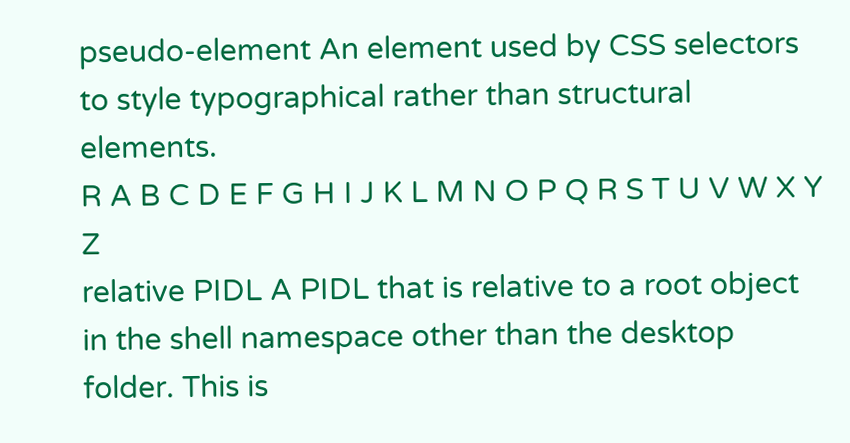pseudo-element An element used by CSS selectors to style typographical rather than structural elements.
R A B C D E F G H I J K L M N O P Q R S T U V W X Y Z
relative PIDL A PIDL that is relative to a root object in the shell namespace other than the desktop folder. This is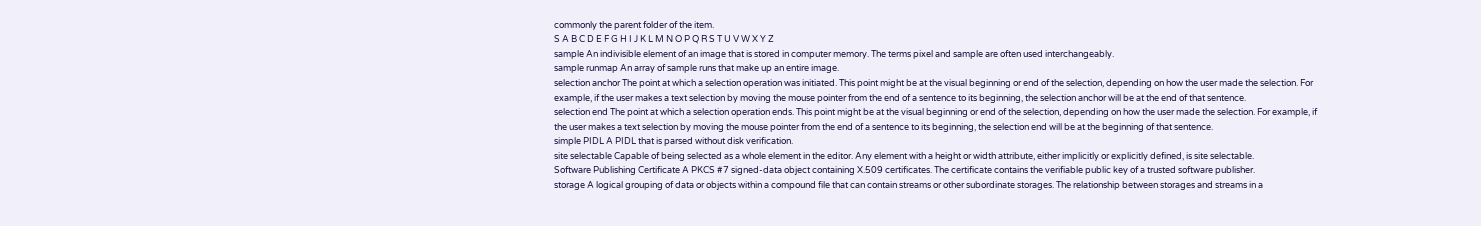commonly the parent folder of the item.
S A B C D E F G H I J K L M N O P Q R S T U V W X Y Z
sample An indivisible element of an image that is stored in computer memory. The terms pixel and sample are often used interchangeably.
sample runmap An array of sample runs that make up an entire image.
selection anchor The point at which a selection operation was initiated. This point might be at the visual beginning or end of the selection, depending on how the user made the selection. For example, if the user makes a text selection by moving the mouse pointer from the end of a sentence to its beginning, the selection anchor will be at the end of that sentence.
selection end The point at which a selection operation ends. This point might be at the visual beginning or end of the selection, depending on how the user made the selection. For example, if the user makes a text selection by moving the mouse pointer from the end of a sentence to its beginning, the selection end will be at the beginning of that sentence.
simple PIDL A PIDL that is parsed without disk verification.
site selectable Capable of being selected as a whole element in the editor. Any element with a height or width attribute, either implicitly or explicitly defined, is site selectable.
Software Publishing Certificate A PKCS #7 signed-data object containing X.509 certificates. The certificate contains the verifiable public key of a trusted software publisher.
storage A logical grouping of data or objects within a compound file that can contain streams or other subordinate storages. The relationship between storages and streams in a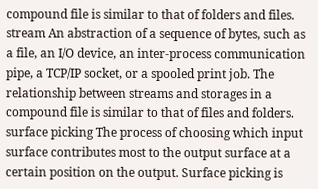compound file is similar to that of folders and files.
stream An abstraction of a sequence of bytes, such as a file, an I/O device, an inter-process communication pipe, a TCP/IP socket, or a spooled print job. The relationship between streams and storages in a compound file is similar to that of files and folders.
surface picking The process of choosing which input surface contributes most to the output surface at a certain position on the output. Surface picking is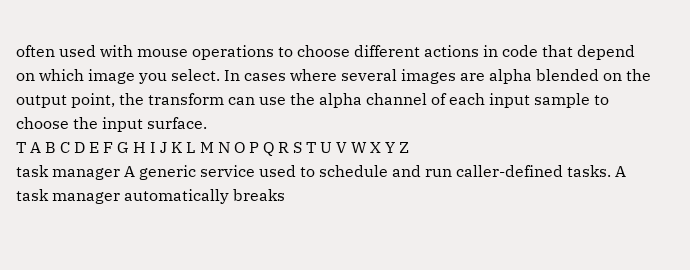often used with mouse operations to choose different actions in code that depend on which image you select. In cases where several images are alpha blended on the output point, the transform can use the alpha channel of each input sample to choose the input surface.
T A B C D E F G H I J K L M N O P Q R S T U V W X Y Z
task manager A generic service used to schedule and run caller-defined tasks. A task manager automatically breaks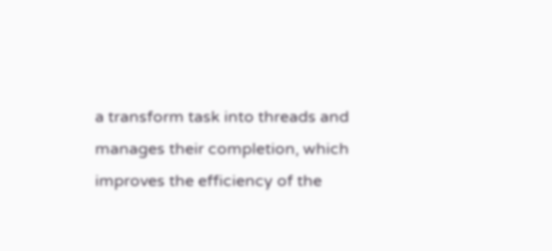a transform task into threads and manages their completion, which improves the efficiency of the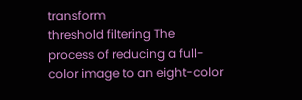transform
threshold filtering The process of reducing a full-color image to an eight-color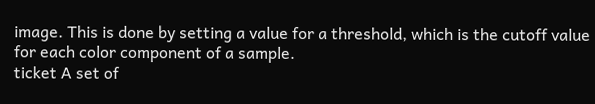image. This is done by setting a value for a threshold, which is the cutoff value for each color component of a sample.
ticket A set of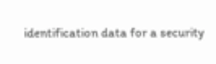identification data for a security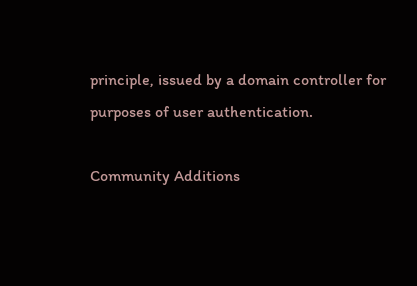principle, issued by a domain controller for purposes of user authentication.

Community Additions